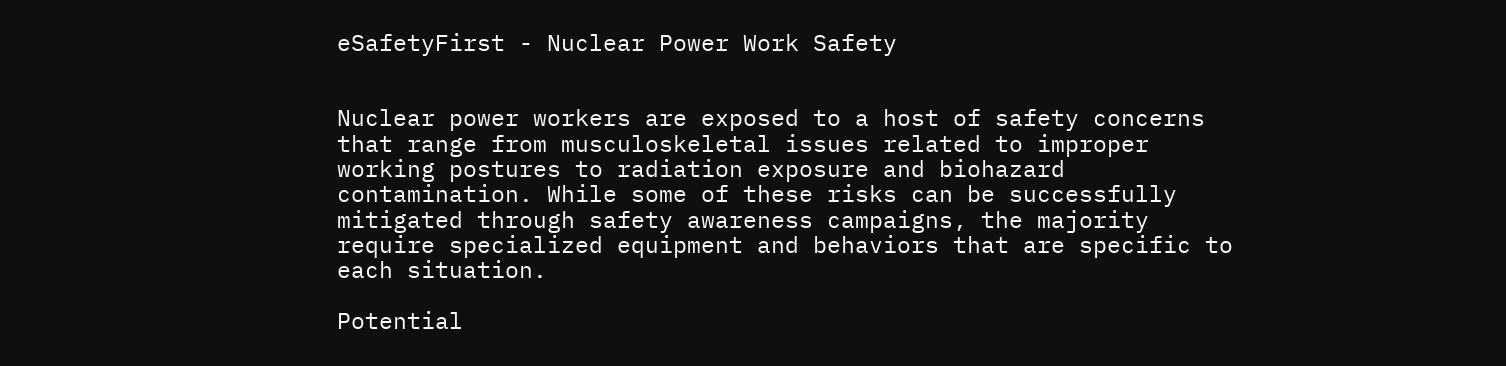eSafetyFirst - Nuclear Power Work Safety


Nuclear power workers are exposed to a host of safety concerns that range from musculoskeletal issues related to improper working postures to radiation exposure and biohazard contamination. While some of these risks can be successfully mitigated through safety awareness campaigns, the majority require specialized equipment and behaviors that are specific to each situation.

Potential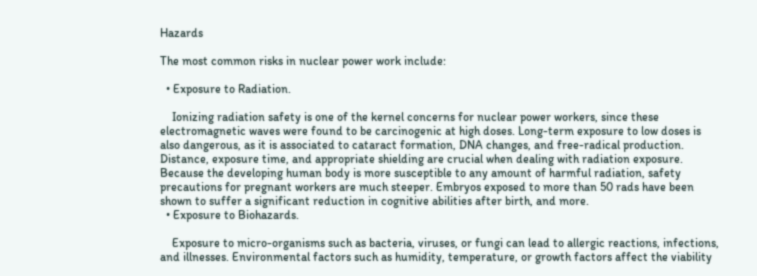Hazards

The most common risks in nuclear power work include:

  • Exposure to Radiation.

    Ionizing radiation safety is one of the kernel concerns for nuclear power workers, since these electromagnetic waves were found to be carcinogenic at high doses. Long-term exposure to low doses is also dangerous, as it is associated to cataract formation, DNA changes, and free-radical production. Distance, exposure time, and appropriate shielding are crucial when dealing with radiation exposure. Because the developing human body is more susceptible to any amount of harmful radiation, safety precautions for pregnant workers are much steeper. Embryos exposed to more than 50 rads have been shown to suffer a significant reduction in cognitive abilities after birth, and more.
  • Exposure to Biohazards.

    Exposure to micro-organisms such as bacteria, viruses, or fungi can lead to allergic reactions, infections, and illnesses. Environmental factors such as humidity, temperature, or growth factors affect the viability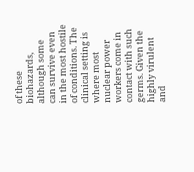of these biohazards, although some can survive even in the most hostile of conditions. The clinical setting is where most nuclear power workers come in contact with such germs. Given the highly virulent and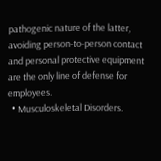pathogenic nature of the latter, avoiding person-to-person contact and personal protective equipment are the only line of defense for employees.
  • Musculoskeletal Disorders.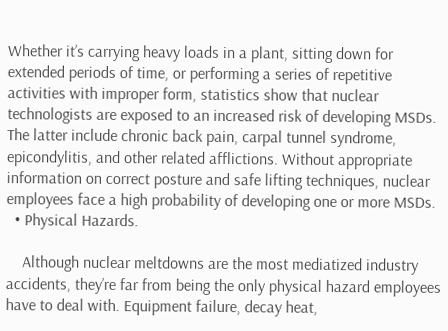Whether it’s carrying heavy loads in a plant, sitting down for extended periods of time, or performing a series of repetitive activities with improper form, statistics show that nuclear technologists are exposed to an increased risk of developing MSDs. The latter include chronic back pain, carpal tunnel syndrome, epicondylitis, and other related afflictions. Without appropriate information on correct posture and safe lifting techniques, nuclear employees face a high probability of developing one or more MSDs.
  • Physical Hazards.

    Although nuclear meltdowns are the most mediatized industry accidents, they’re far from being the only physical hazard employees have to deal with. Equipment failure, decay heat,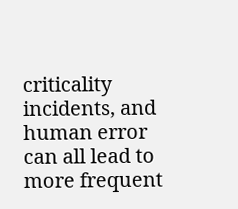criticality incidents, and human error can all lead to more frequent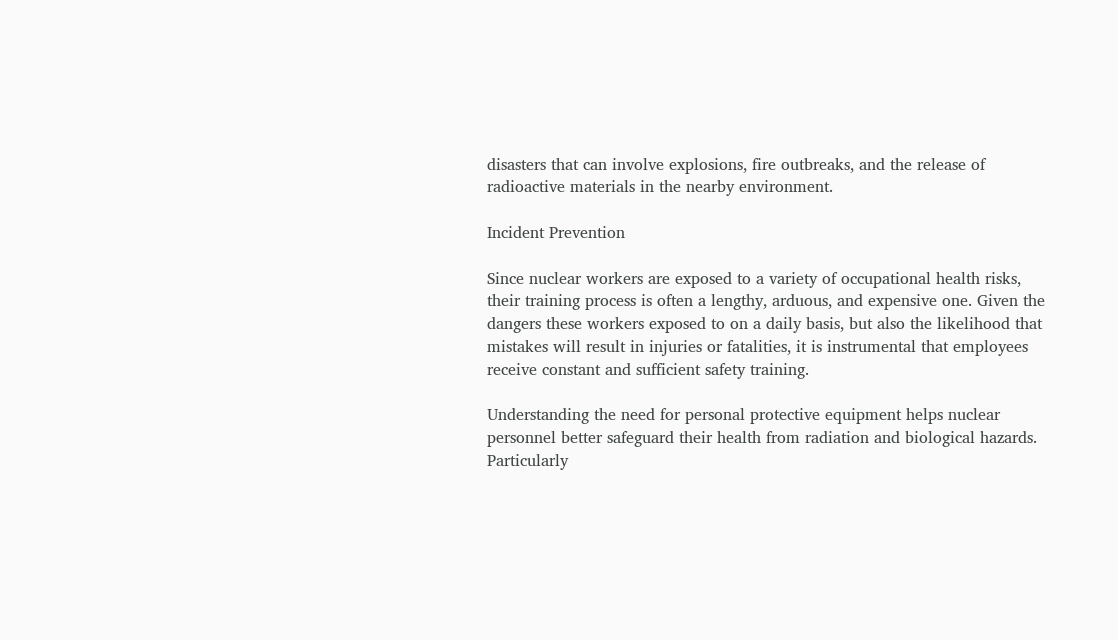disasters that can involve explosions, fire outbreaks, and the release of radioactive materials in the nearby environment.

Incident Prevention

Since nuclear workers are exposed to a variety of occupational health risks, their training process is often a lengthy, arduous, and expensive one. Given the dangers these workers exposed to on a daily basis, but also the likelihood that mistakes will result in injuries or fatalities, it is instrumental that employees receive constant and sufficient safety training.

Understanding the need for personal protective equipment helps nuclear personnel better safeguard their health from radiation and biological hazards. Particularly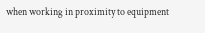when working in proximity to equipment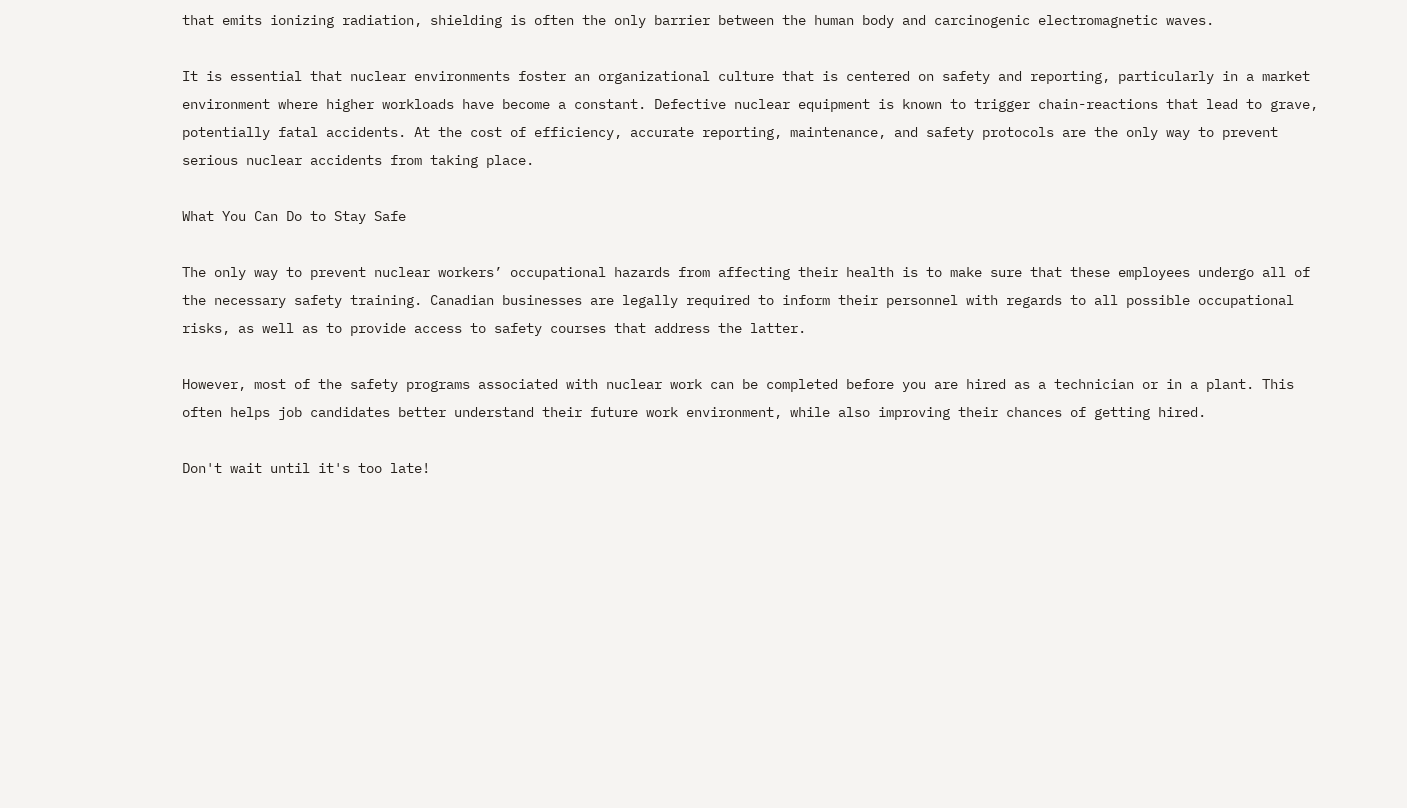that emits ionizing radiation, shielding is often the only barrier between the human body and carcinogenic electromagnetic waves.

It is essential that nuclear environments foster an organizational culture that is centered on safety and reporting, particularly in a market environment where higher workloads have become a constant. Defective nuclear equipment is known to trigger chain-reactions that lead to grave, potentially fatal accidents. At the cost of efficiency, accurate reporting, maintenance, and safety protocols are the only way to prevent serious nuclear accidents from taking place.

What You Can Do to Stay Safe

The only way to prevent nuclear workers’ occupational hazards from affecting their health is to make sure that these employees undergo all of the necessary safety training. Canadian businesses are legally required to inform their personnel with regards to all possible occupational risks, as well as to provide access to safety courses that address the latter.

However, most of the safety programs associated with nuclear work can be completed before you are hired as a technician or in a plant. This often helps job candidates better understand their future work environment, while also improving their chances of getting hired.

Don't wait until it's too late!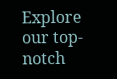Explore our top-notch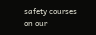safety courses on our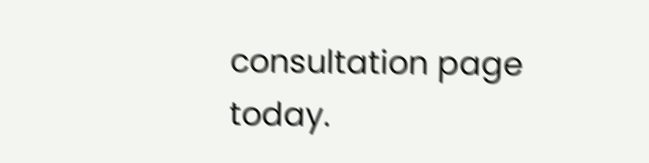consultation page today.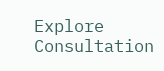Explore Consultation